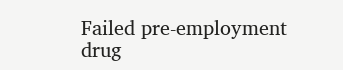Failed pre-employment drug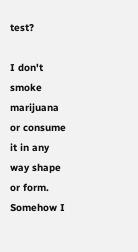test?

I don't smoke marijuana or consume it in any way shape or form. Somehow I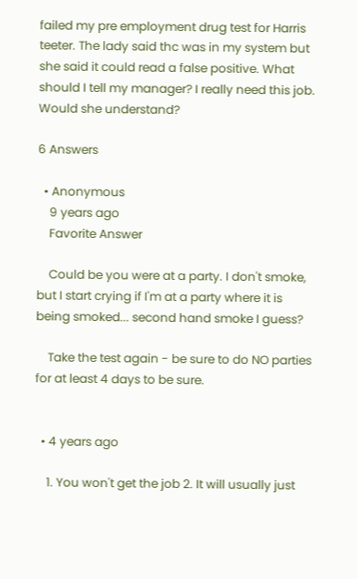failed my pre employment drug test for Harris teeter. The lady said thc was in my system but she said it could read a false positive. What should I tell my manager? I really need this job. Would she understand?

6 Answers

  • Anonymous
    9 years ago
    Favorite Answer

    Could be you were at a party. I don't smoke, but I start crying if I'm at a party where it is being smoked... second hand smoke I guess?

    Take the test again - be sure to do NO parties for at least 4 days to be sure.


  • 4 years ago

    1. You won't get the job 2. It will usually just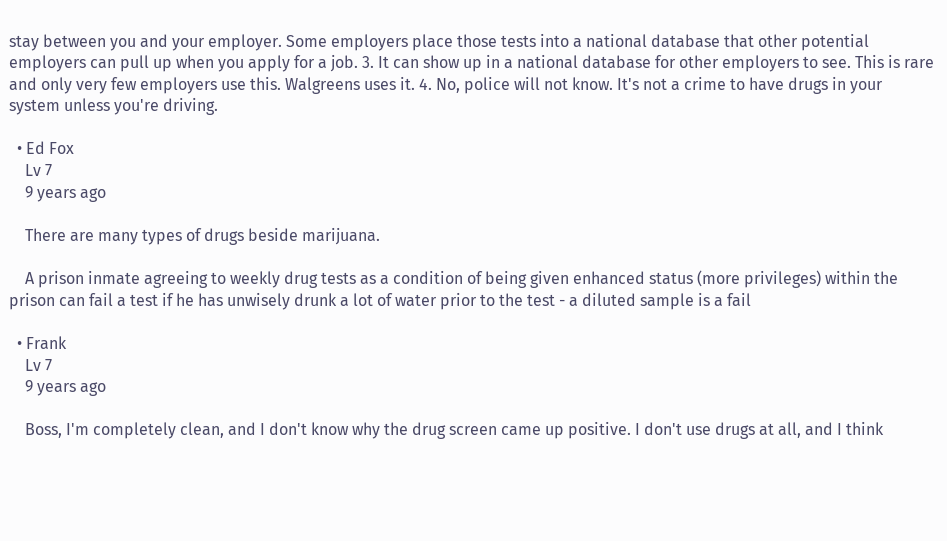stay between you and your employer. Some employers place those tests into a national database that other potential employers can pull up when you apply for a job. 3. It can show up in a national database for other employers to see. This is rare and only very few employers use this. Walgreens uses it. 4. No, police will not know. It's not a crime to have drugs in your system unless you're driving.

  • Ed Fox
    Lv 7
    9 years ago

    There are many types of drugs beside marijuana.

    A prison inmate agreeing to weekly drug tests as a condition of being given enhanced status (more privileges) within the prison can fail a test if he has unwisely drunk a lot of water prior to the test - a diluted sample is a fail

  • Frank
    Lv 7
    9 years ago

    Boss, I'm completely clean, and I don't know why the drug screen came up positive. I don't use drugs at all, and I think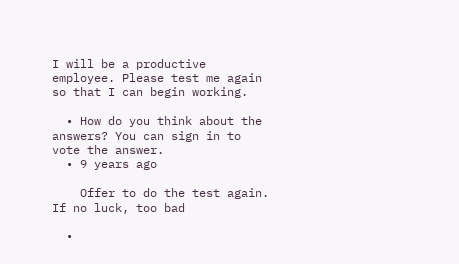I will be a productive employee. Please test me again so that I can begin working.

  • How do you think about the answers? You can sign in to vote the answer.
  • 9 years ago

    Offer to do the test again. If no luck, too bad

  •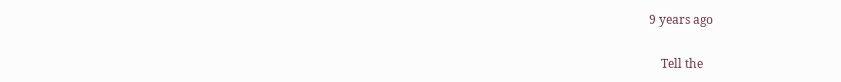9 years ago

    Tell the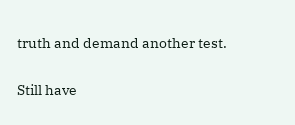truth and demand another test.

Still have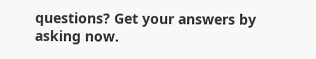questions? Get your answers by asking now.